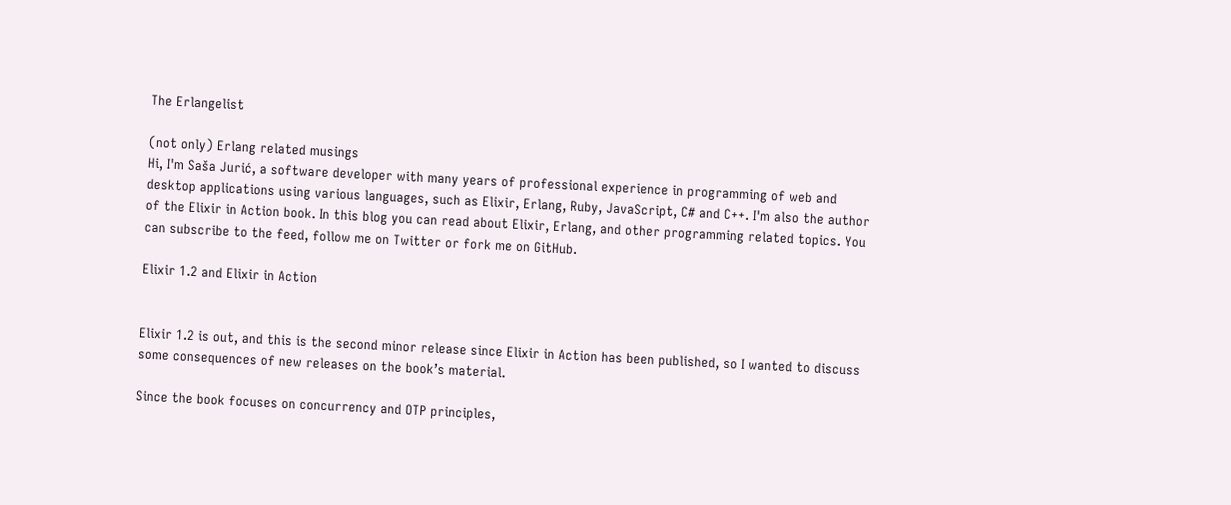The Erlangelist

(not only) Erlang related musings
Hi, I'm Saša Jurić, a software developer with many years of professional experience in programming of web and desktop applications using various languages, such as Elixir, Erlang, Ruby, JavaScript, C# and C++. I'm also the author of the Elixir in Action book. In this blog you can read about Elixir, Erlang, and other programming related topics. You can subscribe to the feed, follow me on Twitter or fork me on GitHub.

Elixir 1.2 and Elixir in Action


Elixir 1.2 is out, and this is the second minor release since Elixir in Action has been published, so I wanted to discuss some consequences of new releases on the book’s material.

Since the book focuses on concurrency and OTP principles,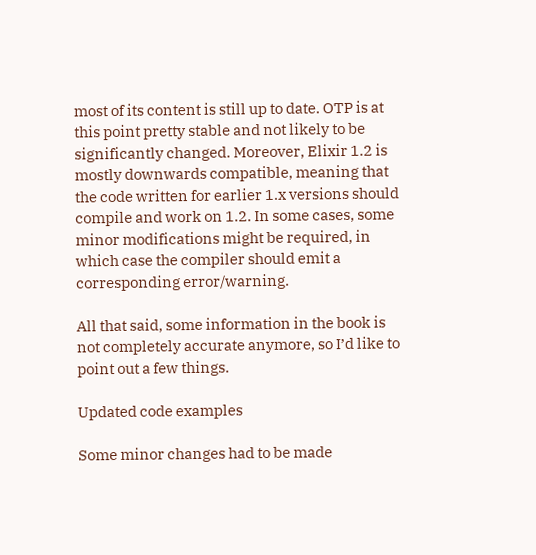most of its content is still up to date. OTP is at this point pretty stable and not likely to be significantly changed. Moreover, Elixir 1.2 is mostly downwards compatible, meaning that the code written for earlier 1.x versions should compile and work on 1.2. In some cases, some minor modifications might be required, in which case the compiler should emit a corresponding error/warning.

All that said, some information in the book is not completely accurate anymore, so I’d like to point out a few things.

Updated code examples

Some minor changes had to be made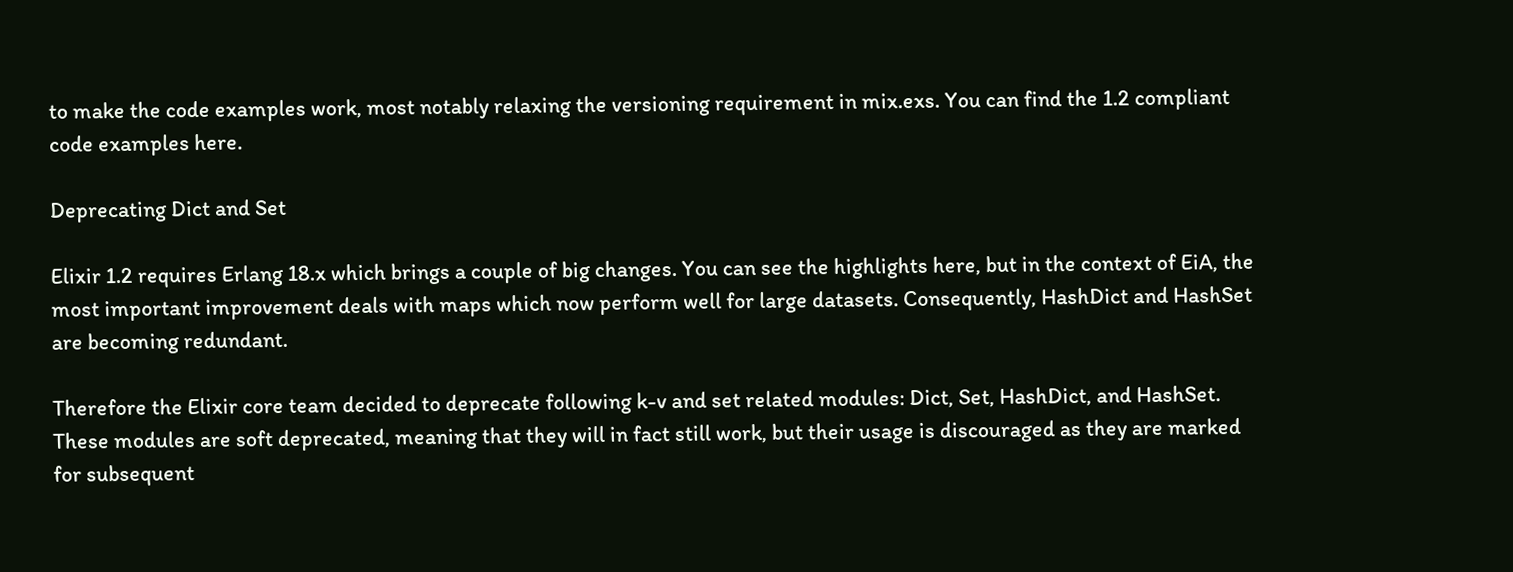to make the code examples work, most notably relaxing the versioning requirement in mix.exs. You can find the 1.2 compliant code examples here.

Deprecating Dict and Set

Elixir 1.2 requires Erlang 18.x which brings a couple of big changes. You can see the highlights here, but in the context of EiA, the most important improvement deals with maps which now perform well for large datasets. Consequently, HashDict and HashSet are becoming redundant.

Therefore the Elixir core team decided to deprecate following k-v and set related modules: Dict, Set, HashDict, and HashSet. These modules are soft deprecated, meaning that they will in fact still work, but their usage is discouraged as they are marked for subsequent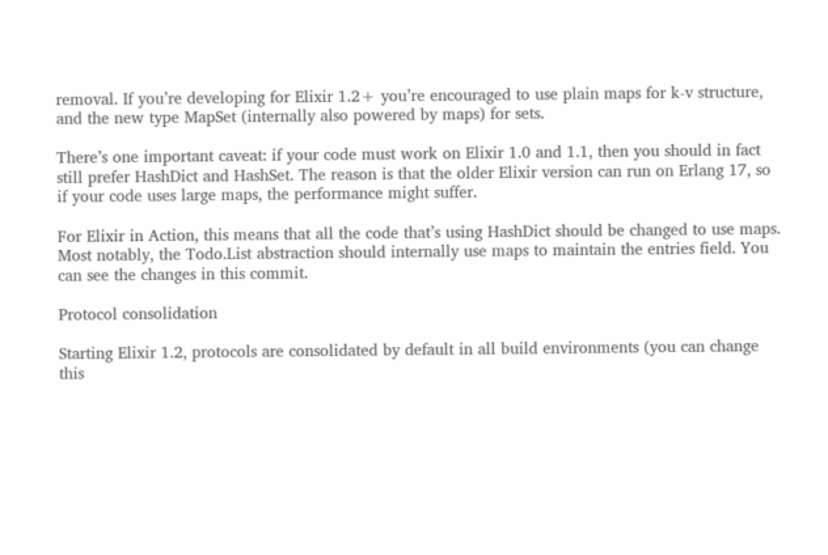removal. If you’re developing for Elixir 1.2+ you’re encouraged to use plain maps for k-v structure, and the new type MapSet (internally also powered by maps) for sets.

There’s one important caveat: if your code must work on Elixir 1.0 and 1.1, then you should in fact still prefer HashDict and HashSet. The reason is that the older Elixir version can run on Erlang 17, so if your code uses large maps, the performance might suffer.

For Elixir in Action, this means that all the code that’s using HashDict should be changed to use maps. Most notably, the Todo.List abstraction should internally use maps to maintain the entries field. You can see the changes in this commit.

Protocol consolidation

Starting Elixir 1.2, protocols are consolidated by default in all build environments (you can change this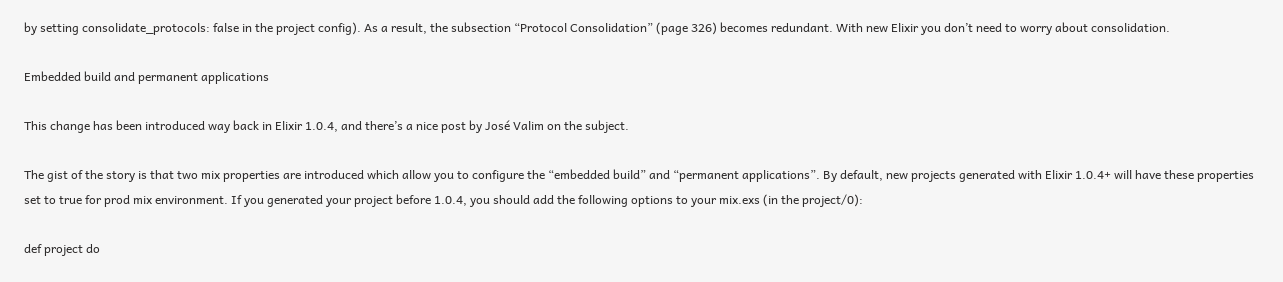by setting consolidate_protocols: false in the project config). As a result, the subsection “Protocol Consolidation” (page 326) becomes redundant. With new Elixir you don’t need to worry about consolidation.

Embedded build and permanent applications

This change has been introduced way back in Elixir 1.0.4, and there’s a nice post by José Valim on the subject.

The gist of the story is that two mix properties are introduced which allow you to configure the “embedded build” and “permanent applications”. By default, new projects generated with Elixir 1.0.4+ will have these properties set to true for prod mix environment. If you generated your project before 1.0.4, you should add the following options to your mix.exs (in the project/0):

def project do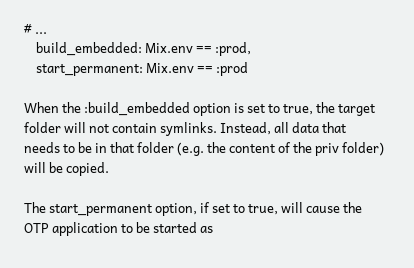# ...
    build_embedded: Mix.env == :prod,
    start_permanent: Mix.env == :prod

When the :build_embedded option is set to true, the target folder will not contain symlinks. Instead, all data that needs to be in that folder (e.g. the content of the priv folder) will be copied.

The start_permanent option, if set to true, will cause the OTP application to be started as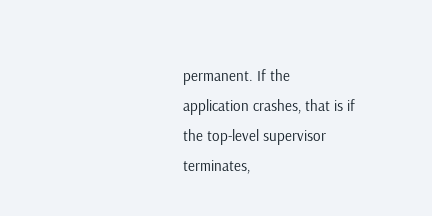permanent. If the application crashes, that is if the top-level supervisor terminates,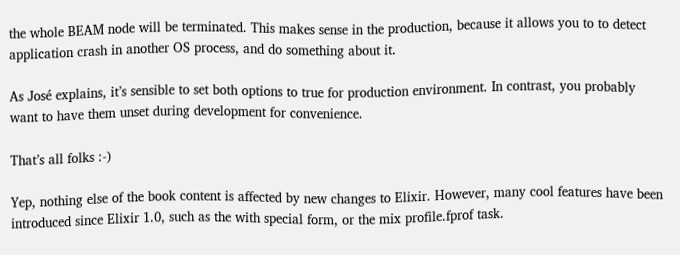the whole BEAM node will be terminated. This makes sense in the production, because it allows you to to detect application crash in another OS process, and do something about it.

As José explains, it’s sensible to set both options to true for production environment. In contrast, you probably want to have them unset during development for convenience.

That’s all folks :-)

Yep, nothing else of the book content is affected by new changes to Elixir. However, many cool features have been introduced since Elixir 1.0, such as the with special form, or the mix profile.fprof task.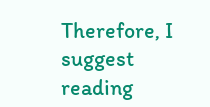Therefore, I suggest reading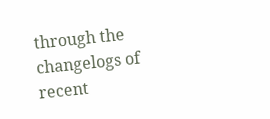through the changelogs of recent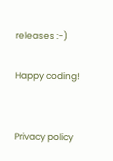releases :-)

Happy coding!


Privacy policy